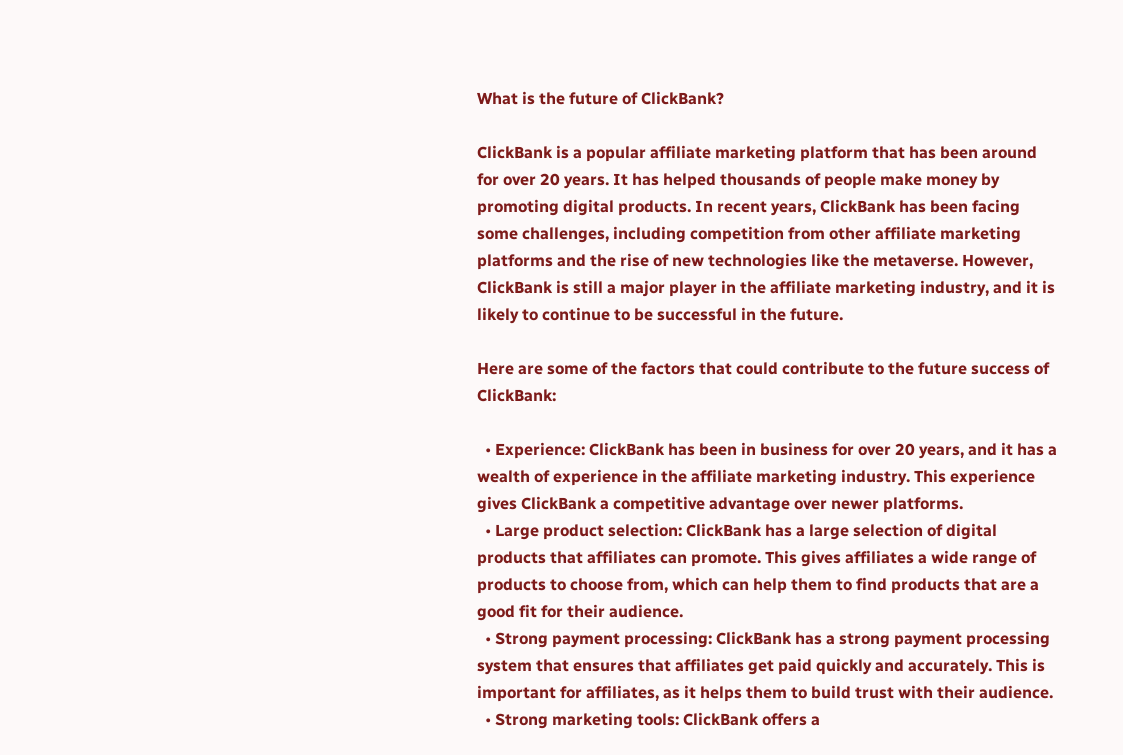What is the future of ClickBank?

ClickBank is a popular affiliate marketing platform that has been around for over 20 years. It has helped thousands of people make money by promoting digital products. In recent years, ClickBank has been facing some challenges, including competition from other affiliate marketing platforms and the rise of new technologies like the metaverse. However, ClickBank is still a major player in the affiliate marketing industry, and it is likely to continue to be successful in the future.

Here are some of the factors that could contribute to the future success of ClickBank:

  • Experience: ClickBank has been in business for over 20 years, and it has a wealth of experience in the affiliate marketing industry. This experience gives ClickBank a competitive advantage over newer platforms.
  • Large product selection: ClickBank has a large selection of digital products that affiliates can promote. This gives affiliates a wide range of products to choose from, which can help them to find products that are a good fit for their audience.
  • Strong payment processing: ClickBank has a strong payment processing system that ensures that affiliates get paid quickly and accurately. This is important for affiliates, as it helps them to build trust with their audience.
  • Strong marketing tools: ClickBank offers a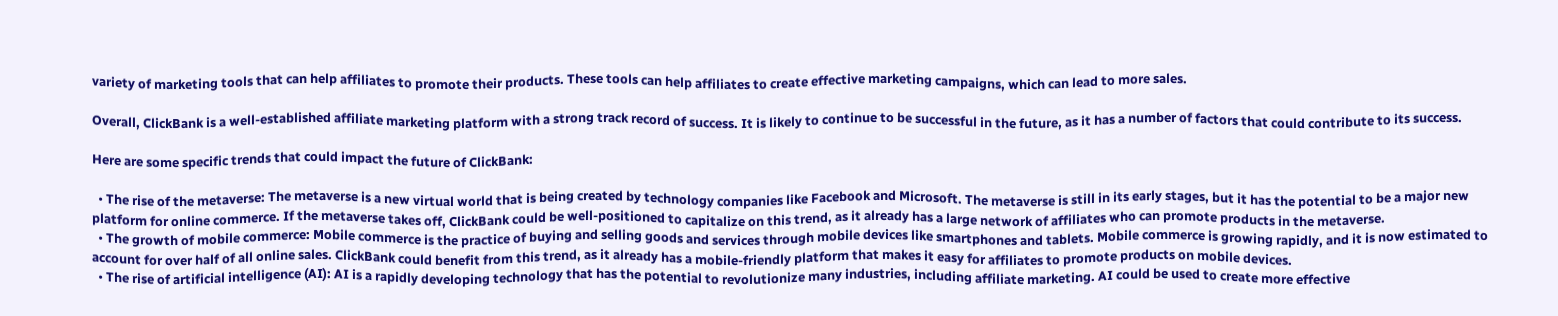variety of marketing tools that can help affiliates to promote their products. These tools can help affiliates to create effective marketing campaigns, which can lead to more sales.

Overall, ClickBank is a well-established affiliate marketing platform with a strong track record of success. It is likely to continue to be successful in the future, as it has a number of factors that could contribute to its success.

Here are some specific trends that could impact the future of ClickBank:

  • The rise of the metaverse: The metaverse is a new virtual world that is being created by technology companies like Facebook and Microsoft. The metaverse is still in its early stages, but it has the potential to be a major new platform for online commerce. If the metaverse takes off, ClickBank could be well-positioned to capitalize on this trend, as it already has a large network of affiliates who can promote products in the metaverse.
  • The growth of mobile commerce: Mobile commerce is the practice of buying and selling goods and services through mobile devices like smartphones and tablets. Mobile commerce is growing rapidly, and it is now estimated to account for over half of all online sales. ClickBank could benefit from this trend, as it already has a mobile-friendly platform that makes it easy for affiliates to promote products on mobile devices.
  • The rise of artificial intelligence (AI): AI is a rapidly developing technology that has the potential to revolutionize many industries, including affiliate marketing. AI could be used to create more effective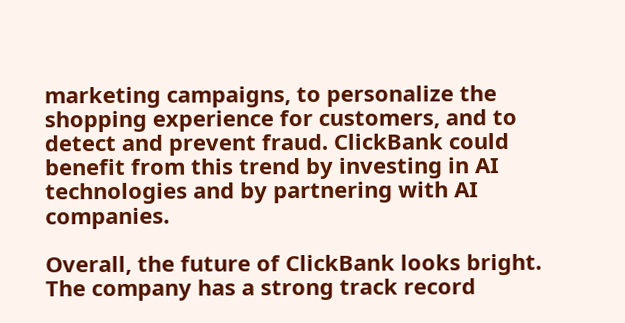marketing campaigns, to personalize the shopping experience for customers, and to detect and prevent fraud. ClickBank could benefit from this trend by investing in AI technologies and by partnering with AI companies.

Overall, the future of ClickBank looks bright. The company has a strong track record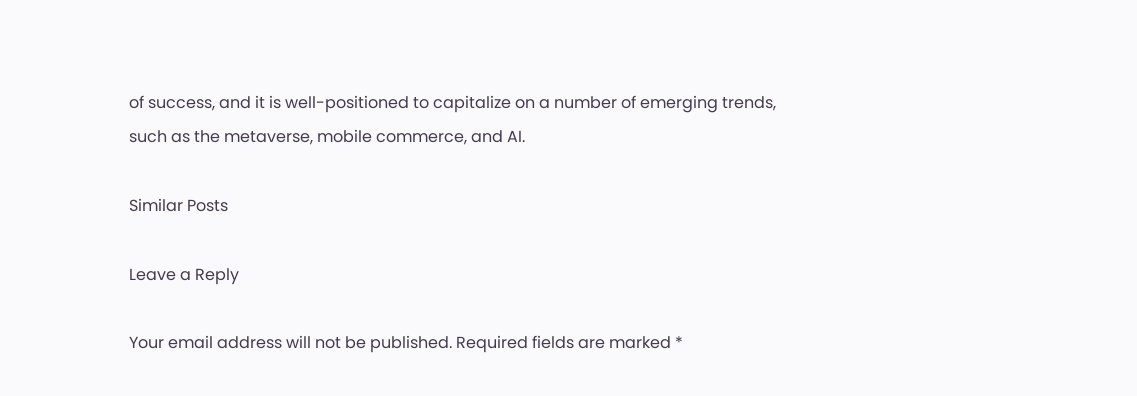of success, and it is well-positioned to capitalize on a number of emerging trends, such as the metaverse, mobile commerce, and AI.

Similar Posts

Leave a Reply

Your email address will not be published. Required fields are marked *